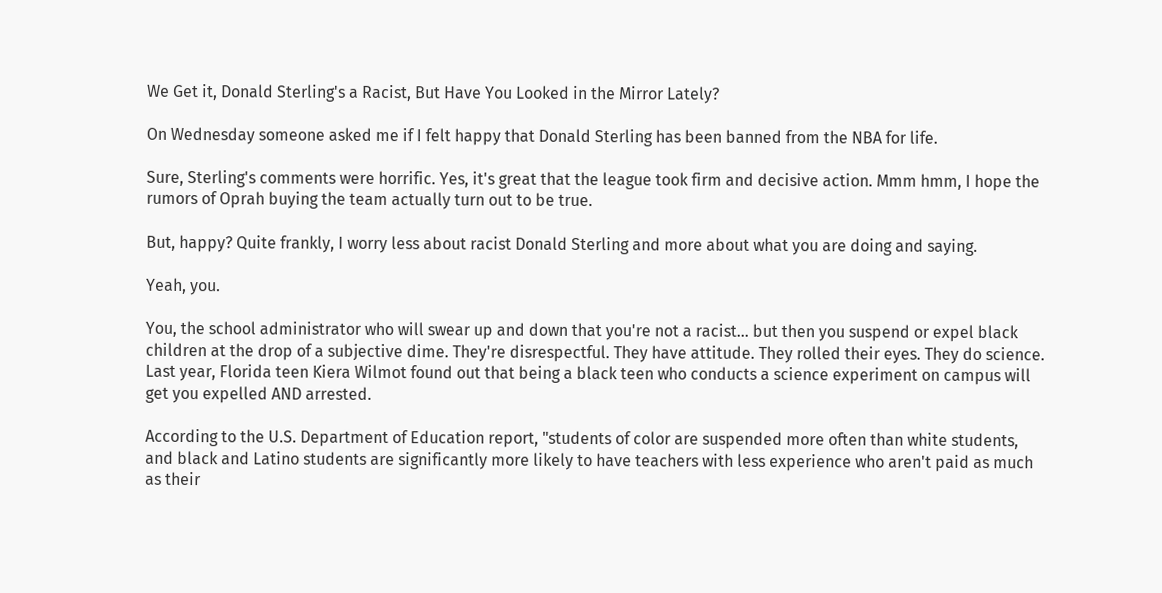We Get it, Donald Sterling's a Racist, But Have You Looked in the Mirror Lately?

On Wednesday someone asked me if I felt happy that Donald Sterling has been banned from the NBA for life.

Sure, Sterling's comments were horrific. Yes, it's great that the league took firm and decisive action. Mmm hmm, I hope the rumors of Oprah buying the team actually turn out to be true.

But, happy? Quite frankly, I worry less about racist Donald Sterling and more about what you are doing and saying.

Yeah, you.

You, the school administrator who will swear up and down that you're not a racist... but then you suspend or expel black children at the drop of a subjective dime. They're disrespectful. They have attitude. They rolled their eyes. They do science. Last year, Florida teen Kiera Wilmot found out that being a black teen who conducts a science experiment on campus will get you expelled AND arrested.

According to the U.S. Department of Education report, "students of color are suspended more often than white students, and black and Latino students are significantly more likely to have teachers with less experience who aren't paid as much as their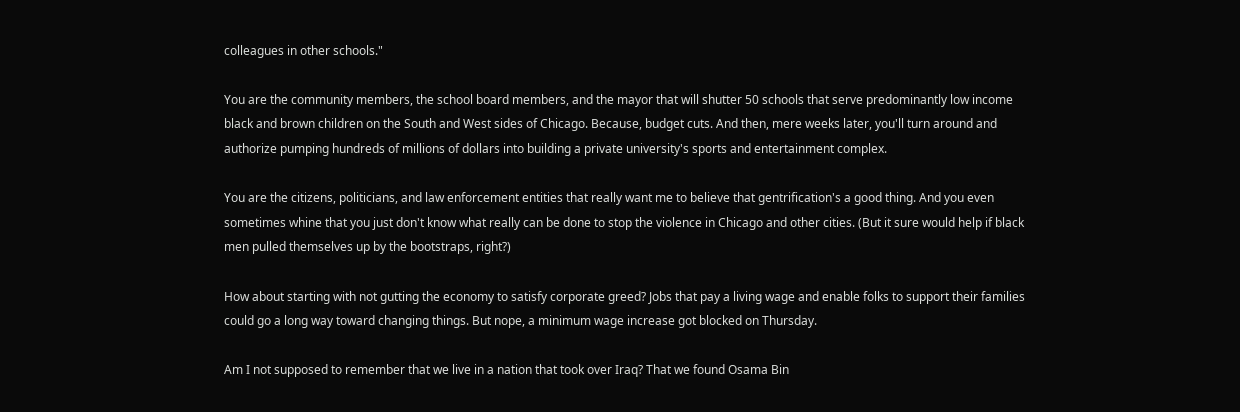colleagues in other schools."

You are the community members, the school board members, and the mayor that will shutter 50 schools that serve predominantly low income black and brown children on the South and West sides of Chicago. Because, budget cuts. And then, mere weeks later, you'll turn around and authorize pumping hundreds of millions of dollars into building a private university's sports and entertainment complex.

You are the citizens, politicians, and law enforcement entities that really want me to believe that gentrification's a good thing. And you even sometimes whine that you just don't know what really can be done to stop the violence in Chicago and other cities. (But it sure would help if black men pulled themselves up by the bootstraps, right?)

How about starting with not gutting the economy to satisfy corporate greed? Jobs that pay a living wage and enable folks to support their families could go a long way toward changing things. But nope, a minimum wage increase got blocked on Thursday.

Am I not supposed to remember that we live in a nation that took over Iraq? That we found Osama Bin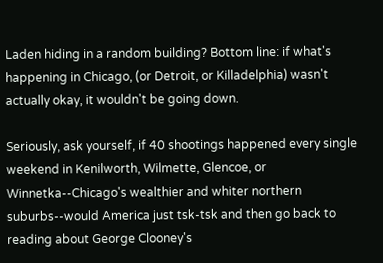Laden hiding in a random building? Bottom line: if what's happening in Chicago, (or Detroit, or Killadelphia) wasn't actually okay, it wouldn't be going down.

Seriously, ask yourself, if 40 shootings happened every single weekend in Kenilworth, Wilmette, Glencoe, or Winnetka--Chicago's wealthier and whiter northern suburbs--would America just tsk-tsk and then go back to reading about George Clooney's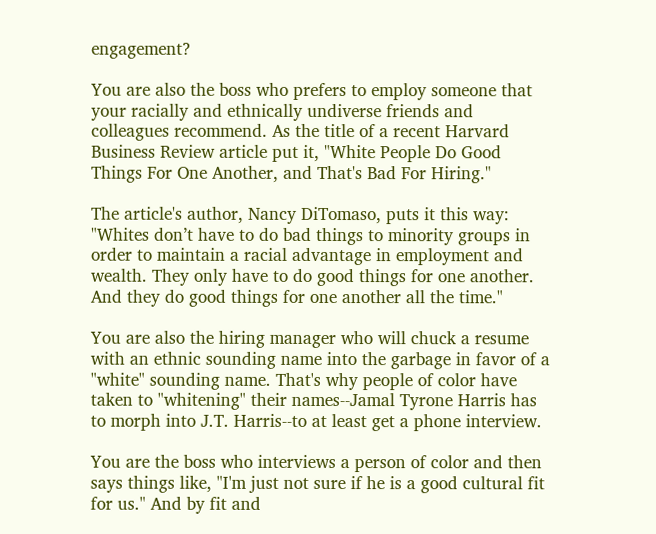engagement?

You are also the boss who prefers to employ someone that your racially and ethnically undiverse friends and colleagues recommend. As the title of a recent Harvard Business Review article put it, "White People Do Good Things For One Another, and That's Bad For Hiring."

The article's author, Nancy DiTomaso, puts it this way: "Whites don’t have to do bad things to minority groups in order to maintain a racial advantage in employment and wealth. They only have to do good things for one another. And they do good things for one another all the time."

You are also the hiring manager who will chuck a resume with an ethnic sounding name into the garbage in favor of a "white" sounding name. That's why people of color have taken to "whitening" their names--Jamal Tyrone Harris has to morph into J.T. Harris--to at least get a phone interview.

You are the boss who interviews a person of color and then says things like, "I'm just not sure if he is a good cultural fit for us." And by fit and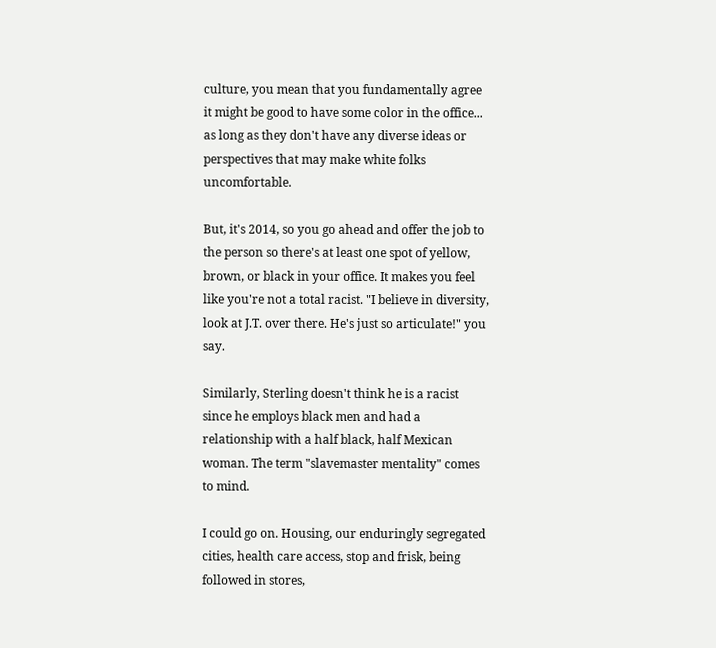culture, you mean that you fundamentally agree it might be good to have some color in the office... as long as they don't have any diverse ideas or perspectives that may make white folks uncomfortable.

But, it's 2014, so you go ahead and offer the job to the person so there's at least one spot of yellow, brown, or black in your office. It makes you feel like you're not a total racist. "I believe in diversity, look at J.T. over there. He's just so articulate!" you say.

Similarly, Sterling doesn't think he is a racist since he employs black men and had a relationship with a half black, half Mexican woman. The term "slavemaster mentality" comes to mind.

I could go on. Housing, our enduringly segregated cities, health care access, stop and frisk, being followed in stores,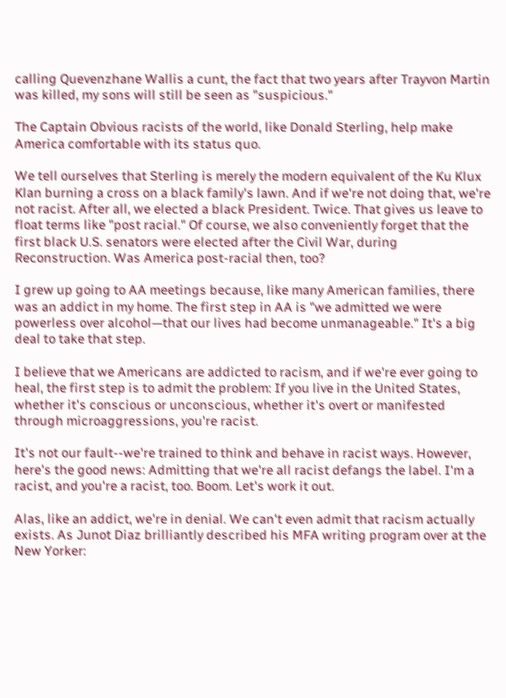calling Quevenzhane Wallis a cunt, the fact that two years after Trayvon Martin was killed, my sons will still be seen as "suspicious."

The Captain Obvious racists of the world, like Donald Sterling, help make America comfortable with its status quo.

We tell ourselves that Sterling is merely the modern equivalent of the Ku Klux Klan burning a cross on a black family's lawn. And if we're not doing that, we're not racist. After all, we elected a black President. Twice. That gives us leave to float terms like "post racial." Of course, we also conveniently forget that the first black U.S. senators were elected after the Civil War, during Reconstruction. Was America post-racial then, too?

I grew up going to AA meetings because, like many American families, there was an addict in my home. The first step in AA is "we admitted we were powerless over alcohol—that our lives had become unmanageable." It's a big deal to take that step.

I believe that we Americans are addicted to racism, and if we're ever going to heal, the first step is to admit the problem: If you live in the United States, whether it's conscious or unconscious, whether it's overt or manifested through microaggressions, you're racist.

It's not our fault--we're trained to think and behave in racist ways. However, here's the good news: Admitting that we're all racist defangs the label. I'm a racist, and you're a racist, too. Boom. Let's work it out.

Alas, like an addict, we're in denial. We can't even admit that racism actually exists. As Junot Diaz brilliantly described his MFA writing program over at the New Yorker: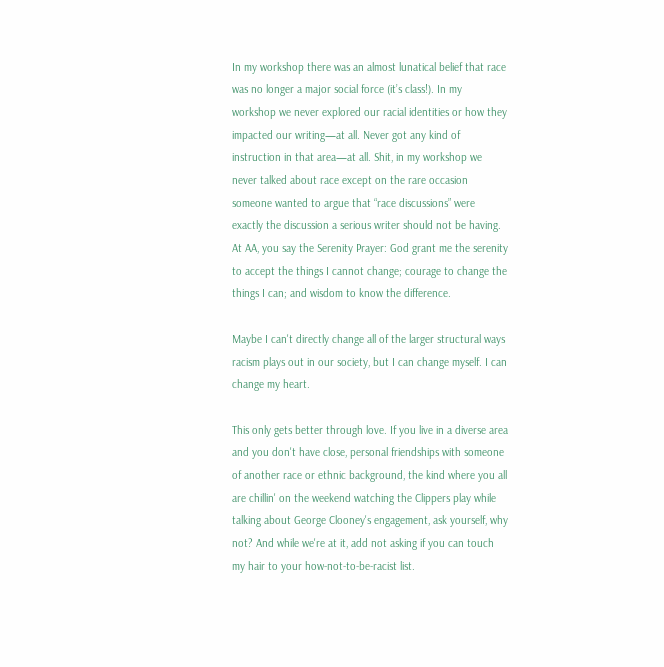In my workshop there was an almost lunatical belief that race was no longer a major social force (it’s class!). In my workshop we never explored our racial identities or how they impacted our writing—at all. Never got any kind of instruction in that area—at all. Shit, in my workshop we never talked about race except on the rare occasion someone wanted to argue that “race discussions” were exactly the discussion a serious writer should not be having.
At AA, you say the Serenity Prayer: God grant me the serenity to accept the things I cannot change; courage to change the things I can; and wisdom to know the difference.

Maybe I can't directly change all of the larger structural ways racism plays out in our society, but I can change myself. I can change my heart.

This only gets better through love. If you live in a diverse area and you don't have close, personal friendships with someone of another race or ethnic background, the kind where you all are chillin' on the weekend watching the Clippers play while talking about George Clooney's engagement, ask yourself, why not? And while we're at it, add not asking if you can touch my hair to your how-not-to-be-racist list.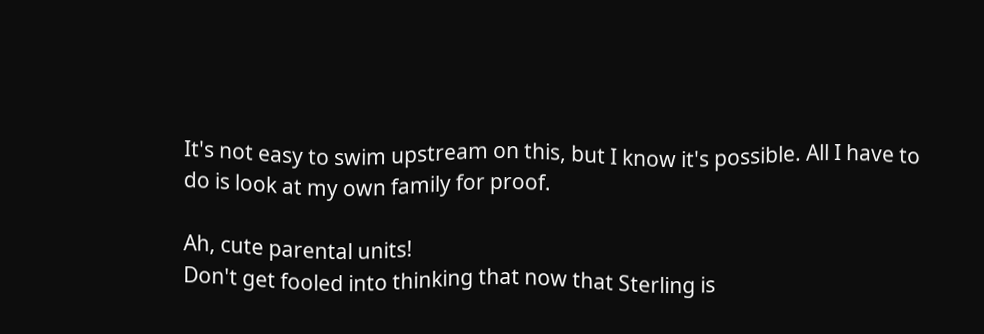It's not easy to swim upstream on this, but I know it's possible. All I have to do is look at my own family for proof.

Ah, cute parental units!
Don't get fooled into thinking that now that Sterling is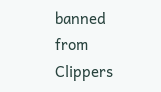banned from Clippers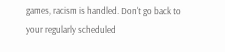games, racism is handled. Don't go back to your regularly scheduled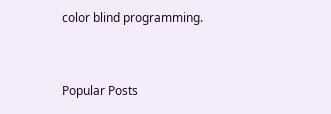color blind programming.


Popular Posts